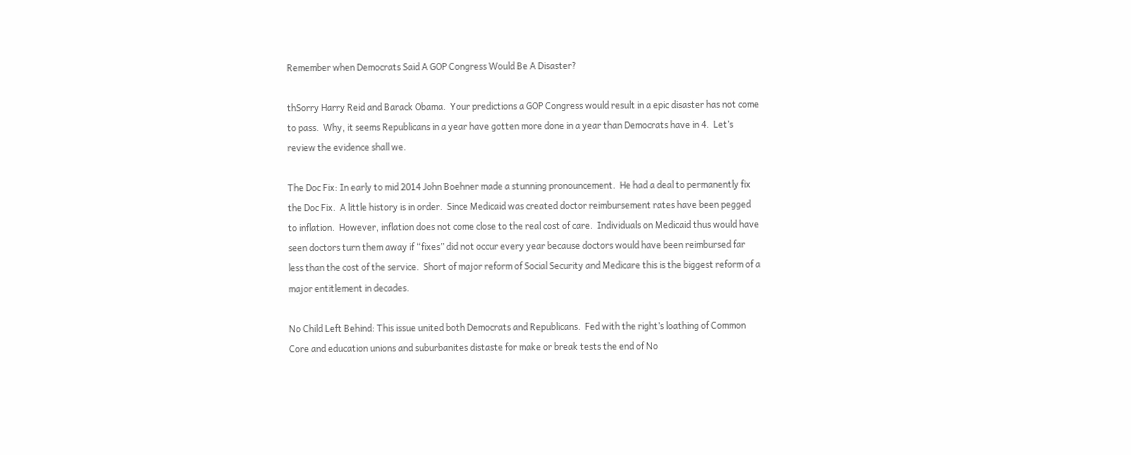Remember when Democrats Said A GOP Congress Would Be A Disaster?

thSorry Harry Reid and Barack Obama.  Your predictions a GOP Congress would result in a epic disaster has not come to pass.  Why, it seems Republicans in a year have gotten more done in a year than Democrats have in 4.  Let’s review the evidence shall we.

The Doc Fix: In early to mid 2014 John Boehner made a stunning pronouncement.  He had a deal to permanently fix the Doc Fix.  A little history is in order.  Since Medicaid was created doctor reimbursement rates have been pegged to inflation.  However, inflation does not come close to the real cost of care.  Individuals on Medicaid thus would have seen doctors turn them away if “fixes” did not occur every year because doctors would have been reimbursed far less than the cost of the service.  Short of major reform of Social Security and Medicare this is the biggest reform of a major entitlement in decades.

No Child Left Behind: This issue united both Democrats and Republicans.  Fed with the right’s loathing of Common Core and education unions and suburbanites distaste for make or break tests the end of No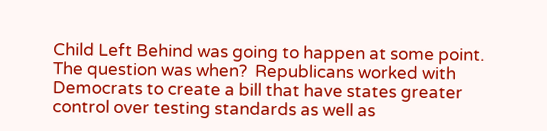Child Left Behind was going to happen at some point.  The question was when?  Republicans worked with Democrats to create a bill that have states greater control over testing standards as well as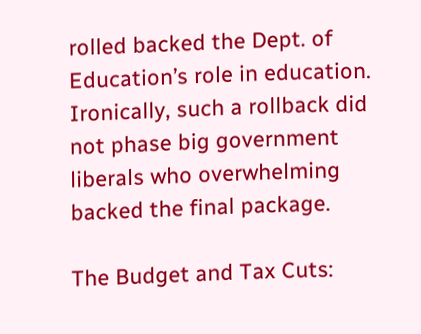rolled backed the Dept. of Education’s role in education.  Ironically, such a rollback did not phase big government liberals who overwhelming backed the final package.

The Budget and Tax Cuts: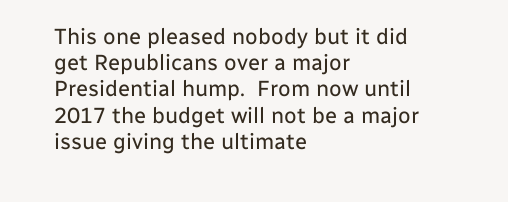This one pleased nobody but it did get Republicans over a major Presidential hump.  From now until 2017 the budget will not be a major issue giving the ultimate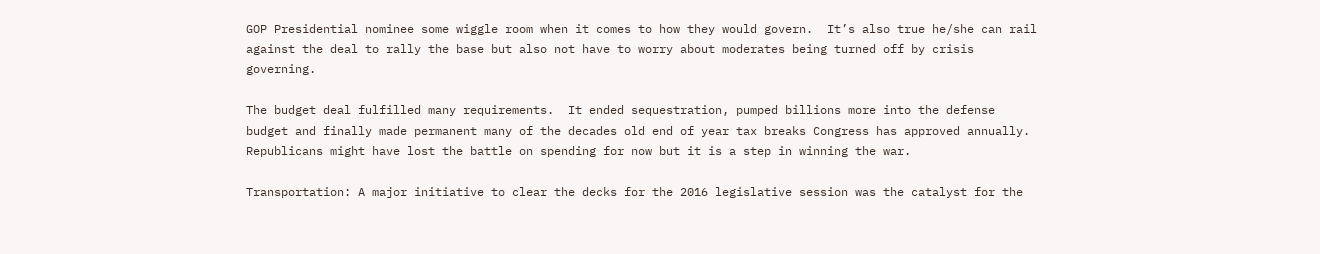GOP Presidential nominee some wiggle room when it comes to how they would govern.  It’s also true he/she can rail against the deal to rally the base but also not have to worry about moderates being turned off by crisis governing.

The budget deal fulfilled many requirements.  It ended sequestration, pumped billions more into the defense budget and finally made permanent many of the decades old end of year tax breaks Congress has approved annually.  Republicans might have lost the battle on spending for now but it is a step in winning the war.

Transportation: A major initiative to clear the decks for the 2016 legislative session was the catalyst for the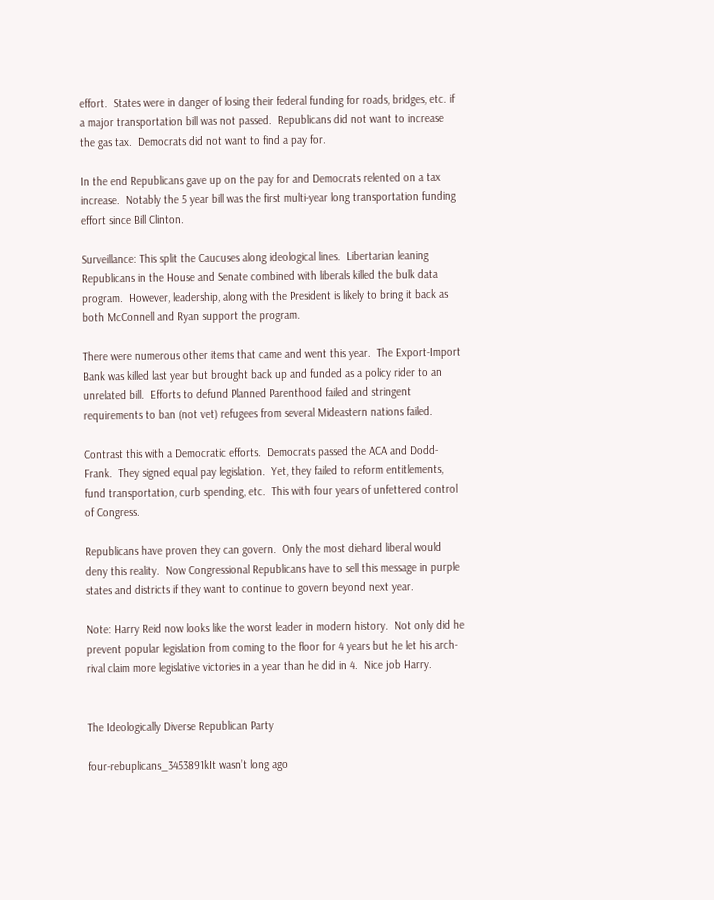effort.  States were in danger of losing their federal funding for roads, bridges, etc. if a major transportation bill was not passed.  Republicans did not want to increase the gas tax.  Democrats did not want to find a pay for.

In the end Republicans gave up on the pay for and Democrats relented on a tax increase.  Notably the 5 year bill was the first multi-year long transportation funding effort since Bill Clinton.

Surveillance: This split the Caucuses along ideological lines.  Libertarian leaning Republicans in the House and Senate combined with liberals killed the bulk data program.  However, leadership, along with the President is likely to bring it back as both McConnell and Ryan support the program.

There were numerous other items that came and went this year.  The Export-Import Bank was killed last year but brought back up and funded as a policy rider to an unrelated bill.  Efforts to defund Planned Parenthood failed and stringent requirements to ban (not vet) refugees from several Mideastern nations failed.

Contrast this with a Democratic efforts.  Democrats passed the ACA and Dodd-Frank.  They signed equal pay legislation.  Yet, they failed to reform entitlements, fund transportation, curb spending, etc.  This with four years of unfettered control of Congress.

Republicans have proven they can govern.  Only the most diehard liberal would deny this reality.  Now Congressional Republicans have to sell this message in purple states and districts if they want to continue to govern beyond next year.

Note: Harry Reid now looks like the worst leader in modern history.  Not only did he prevent popular legislation from coming to the floor for 4 years but he let his arch-rival claim more legislative victories in a year than he did in 4.  Nice job Harry.


The Ideologically Diverse Republican Party

four-rebuplicans_3453891kIt wasn’t long ago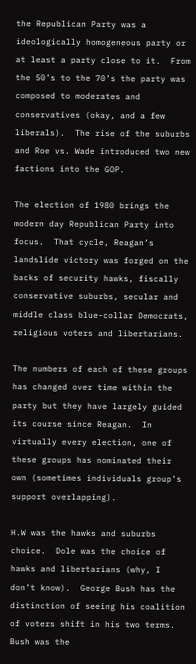the Republican Party was a ideologically homogeneous party or at least a party close to it.  From the 50’s to the 70’s the party was composed to moderates and conservatives (okay, and a few liberals).  The rise of the suburbs and Roe vs. Wade introduced two new factions into the GOP.

The election of 1980 brings the modern day Republican Party into focus.  That cycle, Reagan’s landslide victory was forged on the backs of security hawks, fiscally conservative suburbs, secular and middle class blue-collar Democrats, religious voters and libertarians.

The numbers of each of these groups has changed over time within the party but they have largely guided its course since Reagan.  In virtually every election, one of these groups has nominated their own (sometimes individuals group’s support overlapping).

H.W was the hawks and suburbs choice.  Dole was the choice of hawks and libertarians (why, I don’t know).  George Bush has the distinction of seeing his coalition of voters shift in his two terms.  Bush was the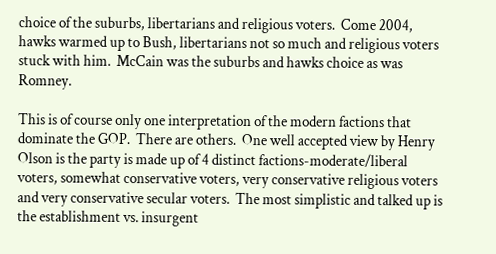choice of the suburbs, libertarians and religious voters.  Come 2004, hawks warmed up to Bush, libertarians not so much and religious voters stuck with him.  McCain was the suburbs and hawks choice as was Romney.

This is of course only one interpretation of the modern factions that dominate the GOP.  There are others.  One well accepted view by Henry Olson is the party is made up of 4 distinct factions-moderate/liberal voters, somewhat conservative voters, very conservative religious voters and very conservative secular voters.  The most simplistic and talked up is the establishment vs. insurgent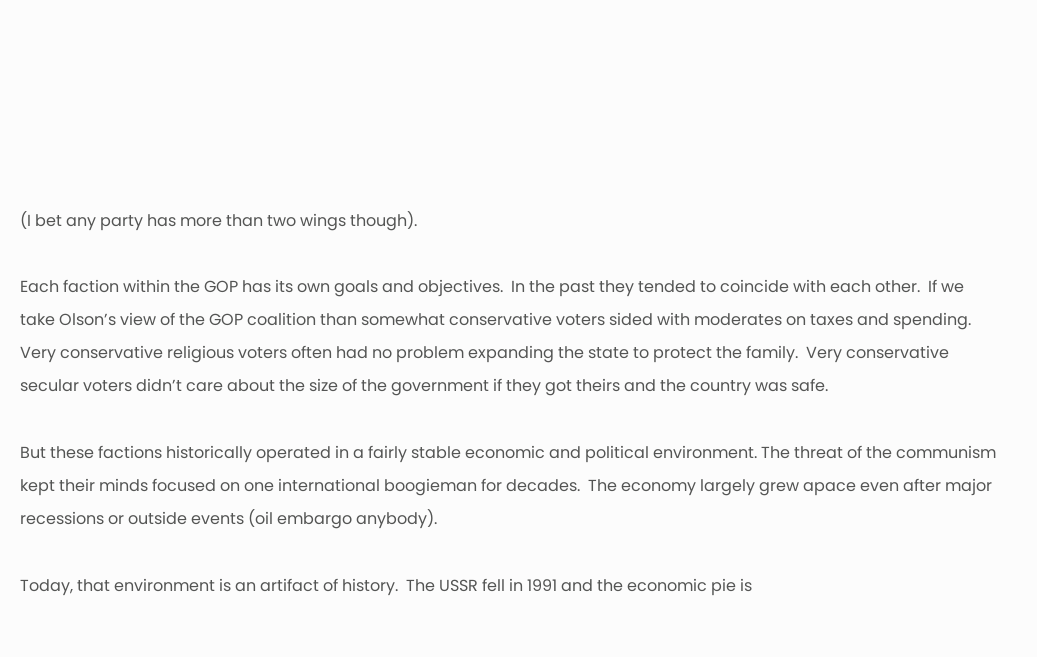(I bet any party has more than two wings though).

Each faction within the GOP has its own goals and objectives.  In the past they tended to coincide with each other.  If we take Olson’s view of the GOP coalition than somewhat conservative voters sided with moderates on taxes and spending.  Very conservative religious voters often had no problem expanding the state to protect the family.  Very conservative secular voters didn’t care about the size of the government if they got theirs and the country was safe.

But these factions historically operated in a fairly stable economic and political environment. The threat of the communism kept their minds focused on one international boogieman for decades.  The economy largely grew apace even after major recessions or outside events (oil embargo anybody).

Today, that environment is an artifact of history.  The USSR fell in 1991 and the economic pie is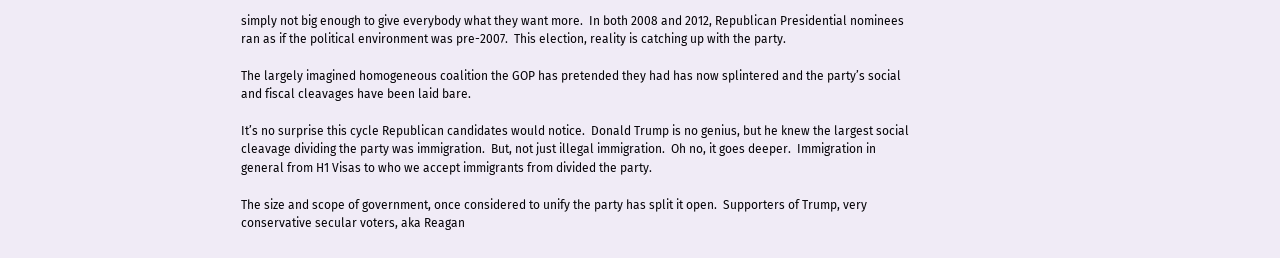simply not big enough to give everybody what they want more.  In both 2008 and 2012, Republican Presidential nominees ran as if the political environment was pre-2007.  This election, reality is catching up with the party.

The largely imagined homogeneous coalition the GOP has pretended they had has now splintered and the party’s social and fiscal cleavages have been laid bare.

It’s no surprise this cycle Republican candidates would notice.  Donald Trump is no genius, but he knew the largest social cleavage dividing the party was immigration.  But, not just illegal immigration.  Oh no, it goes deeper.  Immigration in general from H1 Visas to who we accept immigrants from divided the party.

The size and scope of government, once considered to unify the party has split it open.  Supporters of Trump, very conservative secular voters, aka Reagan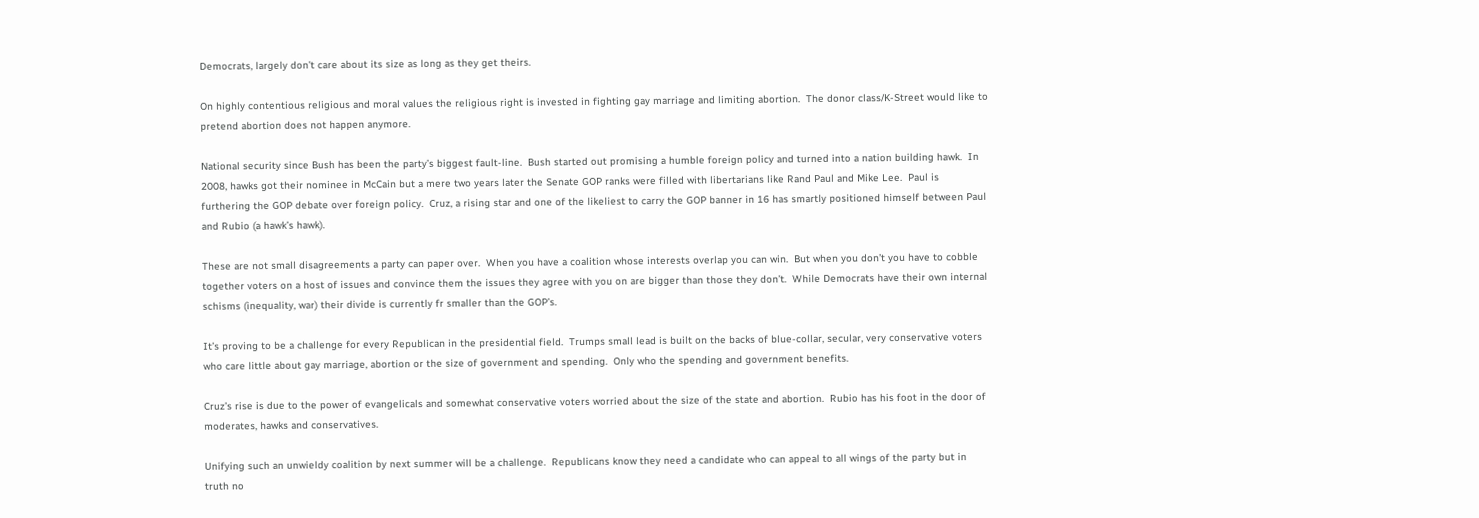Democrats, largely don’t care about its size as long as they get theirs.

On highly contentious religious and moral values the religious right is invested in fighting gay marriage and limiting abortion.  The donor class/K-Street would like to pretend abortion does not happen anymore.

National security since Bush has been the party’s biggest fault-line.  Bush started out promising a humble foreign policy and turned into a nation building hawk.  In 2008, hawks got their nominee in McCain but a mere two years later the Senate GOP ranks were filled with libertarians like Rand Paul and Mike Lee.  Paul is furthering the GOP debate over foreign policy.  Cruz, a rising star and one of the likeliest to carry the GOP banner in 16 has smartly positioned himself between Paul and Rubio (a hawk’s hawk).

These are not small disagreements a party can paper over.  When you have a coalition whose interests overlap you can win.  But when you don’t you have to cobble together voters on a host of issues and convince them the issues they agree with you on are bigger than those they don’t.  While Democrats have their own internal schisms (inequality, war) their divide is currently fr smaller than the GOP’s.

It’s proving to be a challenge for every Republican in the presidential field.  Trumps small lead is built on the backs of blue-collar, secular, very conservative voters who care little about gay marriage, abortion or the size of government and spending.  Only who the spending and government benefits.

Cruz’s rise is due to the power of evangelicals and somewhat conservative voters worried about the size of the state and abortion.  Rubio has his foot in the door of moderates, hawks and conservatives.

Unifying such an unwieldy coalition by next summer will be a challenge.  Republicans know they need a candidate who can appeal to all wings of the party but in truth no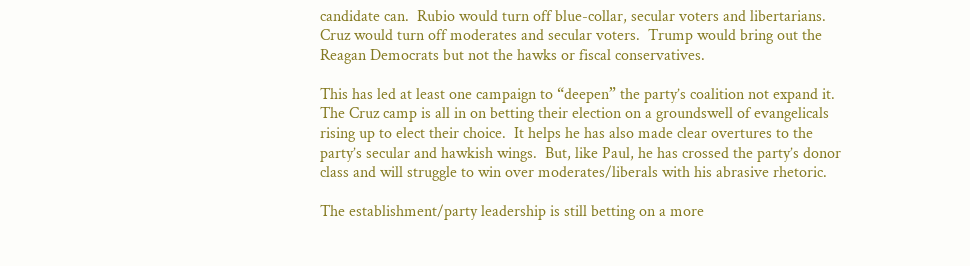candidate can.  Rubio would turn off blue-collar, secular voters and libertarians.  Cruz would turn off moderates and secular voters.  Trump would bring out the Reagan Democrats but not the hawks or fiscal conservatives.

This has led at least one campaign to “deepen” the party’s coalition not expand it.  The Cruz camp is all in on betting their election on a groundswell of evangelicals rising up to elect their choice.  It helps he has also made clear overtures to the party’s secular and hawkish wings.  But, like Paul, he has crossed the party’s donor class and will struggle to win over moderates/liberals with his abrasive rhetoric.

The establishment/party leadership is still betting on a more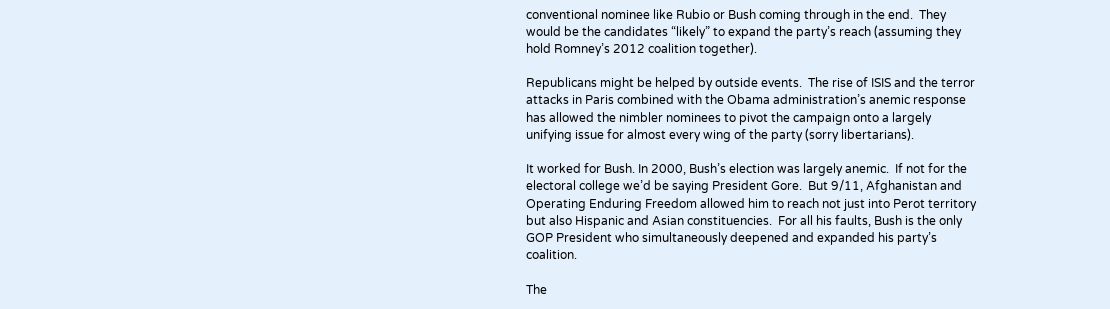conventional nominee like Rubio or Bush coming through in the end.  They would be the candidates “likely” to expand the party’s reach (assuming they hold Romney’s 2012 coalition together).

Republicans might be helped by outside events.  The rise of ISIS and the terror attacks in Paris combined with the Obama administration’s anemic response has allowed the nimbler nominees to pivot the campaign onto a largely unifying issue for almost every wing of the party (sorry libertarians).

It worked for Bush. In 2000, Bush’s election was largely anemic.  If not for the electoral college we’d be saying President Gore.  But 9/11, Afghanistan and Operating Enduring Freedom allowed him to reach not just into Perot territory but also Hispanic and Asian constituencies.  For all his faults, Bush is the only GOP President who simultaneously deepened and expanded his party’s coalition.

The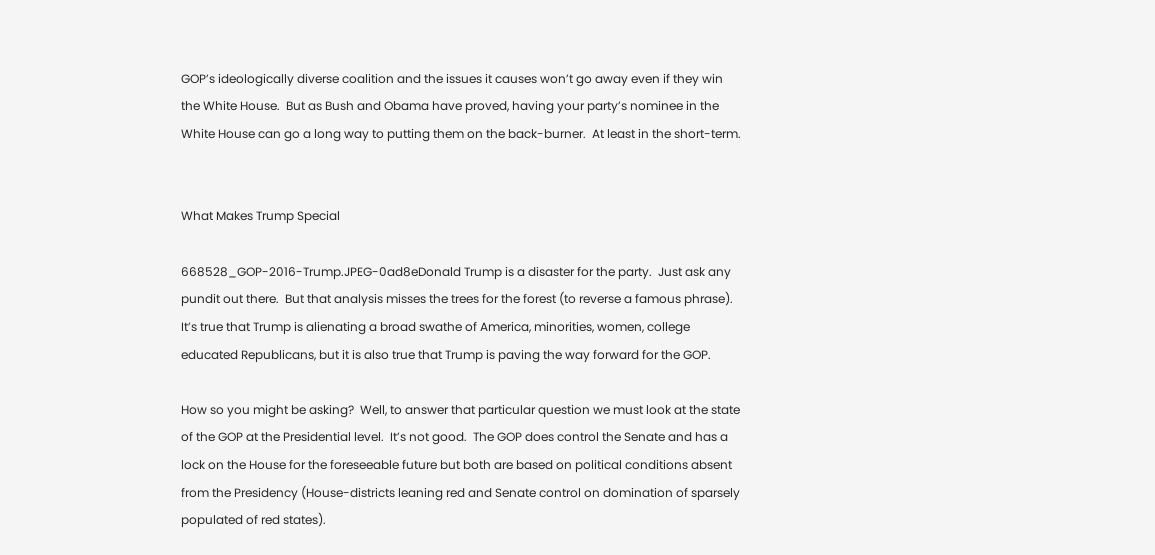GOP’s ideologically diverse coalition and the issues it causes won’t go away even if they win the White House.  But as Bush and Obama have proved, having your party’s nominee in the White House can go a long way to putting them on the back-burner.  At least in the short-term.


What Makes Trump Special

668528_GOP-2016-Trump.JPEG-0ad8eDonald Trump is a disaster for the party.  Just ask any pundit out there.  But that analysis misses the trees for the forest (to reverse a famous phrase).  It’s true that Trump is alienating a broad swathe of America, minorities, women, college educated Republicans, but it is also true that Trump is paving the way forward for the GOP.

How so you might be asking?  Well, to answer that particular question we must look at the state of the GOP at the Presidential level.  It’s not good.  The GOP does control the Senate and has a lock on the House for the foreseeable future but both are based on political conditions absent from the Presidency (House-districts leaning red and Senate control on domination of sparsely populated of red states).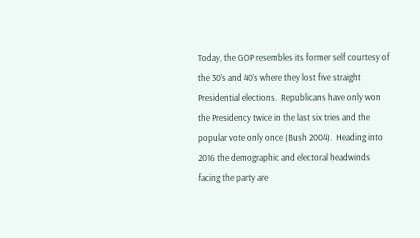Today, the GOP resembles its former self courtesy of the 30’s and 40’s where they lost five straight Presidential elections.  Republicans have only won the Presidency twice in the last six tries and the popular vote only once (Bush 2004).  Heading into 2016 the demographic and electoral headwinds facing the party are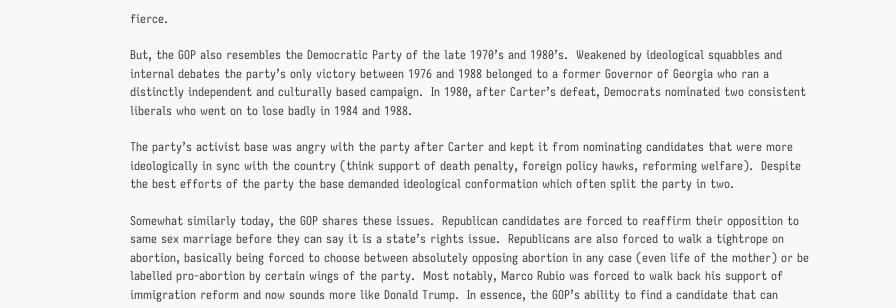fierce.

But, the GOP also resembles the Democratic Party of the late 1970’s and 1980’s.  Weakened by ideological squabbles and internal debates the party’s only victory between 1976 and 1988 belonged to a former Governor of Georgia who ran a distinctly independent and culturally based campaign.  In 1980, after Carter’s defeat, Democrats nominated two consistent liberals who went on to lose badly in 1984 and 1988.

The party’s activist base was angry with the party after Carter and kept it from nominating candidates that were more ideologically in sync with the country (think support of death penalty, foreign policy hawks, reforming welfare).  Despite the best efforts of the party the base demanded ideological conformation which often split the party in two.

Somewhat similarly today, the GOP shares these issues.  Republican candidates are forced to reaffirm their opposition to same sex marriage before they can say it is a state’s rights issue.  Republicans are also forced to walk a tightrope on abortion, basically being forced to choose between absolutely opposing abortion in any case (even life of the mother) or be labelled pro-abortion by certain wings of the party.  Most notably, Marco Rubio was forced to walk back his support of immigration reform and now sounds more like Donald Trump.  In essence, the GOP’s ability to find a candidate that can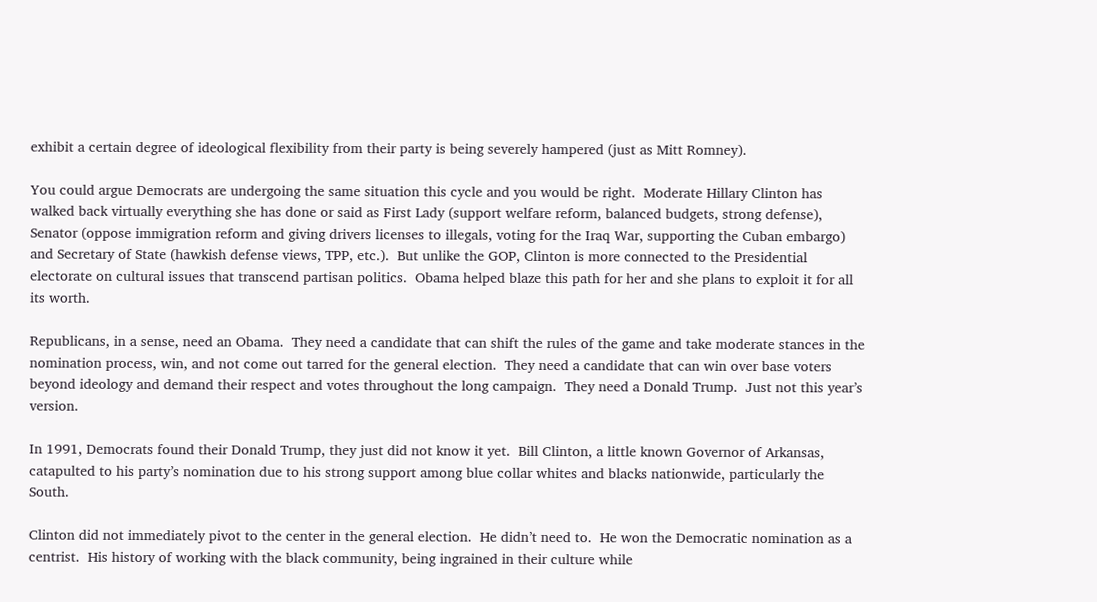exhibit a certain degree of ideological flexibility from their party is being severely hampered (just as Mitt Romney).

You could argue Democrats are undergoing the same situation this cycle and you would be right.  Moderate Hillary Clinton has walked back virtually everything she has done or said as First Lady (support welfare reform, balanced budgets, strong defense), Senator (oppose immigration reform and giving drivers licenses to illegals, voting for the Iraq War, supporting the Cuban embargo) and Secretary of State (hawkish defense views, TPP, etc.).  But unlike the GOP, Clinton is more connected to the Presidential electorate on cultural issues that transcend partisan politics.  Obama helped blaze this path for her and she plans to exploit it for all its worth.

Republicans, in a sense, need an Obama.  They need a candidate that can shift the rules of the game and take moderate stances in the nomination process, win, and not come out tarred for the general election.  They need a candidate that can win over base voters beyond ideology and demand their respect and votes throughout the long campaign.  They need a Donald Trump.  Just not this year’s version.

In 1991, Democrats found their Donald Trump, they just did not know it yet.  Bill Clinton, a little known Governor of Arkansas, catapulted to his party’s nomination due to his strong support among blue collar whites and blacks nationwide, particularly the South.

Clinton did not immediately pivot to the center in the general election.  He didn’t need to.  He won the Democratic nomination as a centrist.  His history of working with the black community, being ingrained in their culture while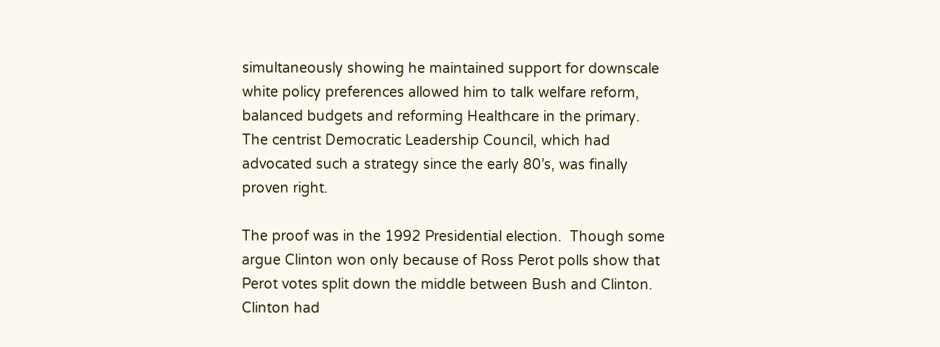simultaneously showing he maintained support for downscale white policy preferences allowed him to talk welfare reform, balanced budgets and reforming Healthcare in the primary.  The centrist Democratic Leadership Council, which had advocated such a strategy since the early 80’s, was finally proven right.

The proof was in the 1992 Presidential election.  Though some argue Clinton won only because of Ross Perot polls show that Perot votes split down the middle between Bush and Clinton.  Clinton had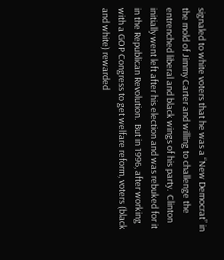signaled to white voters that he was a “New Democrat” in the mold of Jimmy Carter and willing to challenge the entrenched liberal and black wings of his party.  Clinton initially went left after his election and was rebuked for it in the Republican Revolution.  But in 1996, after working with a GOP Congress to get welfare reform, voters (black and white) rewarded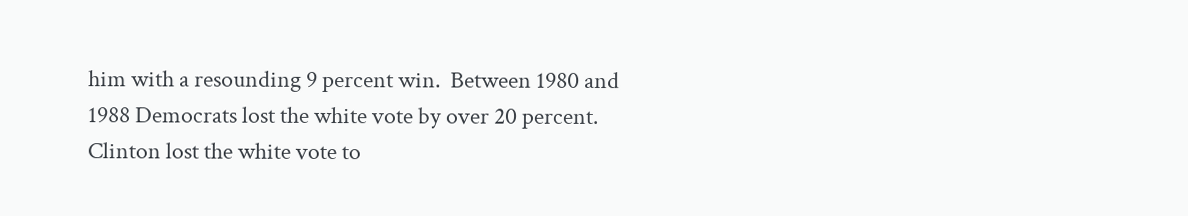him with a resounding 9 percent win.  Between 1980 and 1988 Democrats lost the white vote by over 20 percent.  Clinton lost the white vote to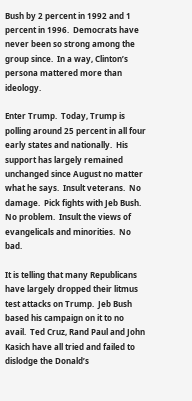Bush by 2 percent in 1992 and 1 percent in 1996.  Democrats have never been so strong among the group since.  In a way, Clinton’s persona mattered more than ideology.

Enter Trump.  Today, Trump is polling around 25 percent in all four early states and nationally.  His support has largely remained unchanged since August no matter what he says.  Insult veterans.  No damage.  Pick fights with Jeb Bush.  No problem.  Insult the views of evangelicals and minorities.  No bad.

It is telling that many Republicans have largely dropped their litmus test attacks on Trump.  Jeb Bush based his campaign on it to no avail.  Ted Cruz, Rand Paul and John Kasich have all tried and failed to dislodge the Donald’s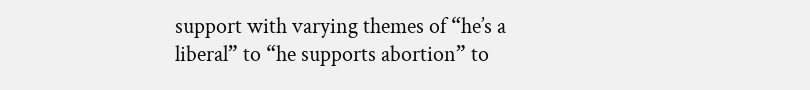support with varying themes of “he’s a liberal” to “he supports abortion” to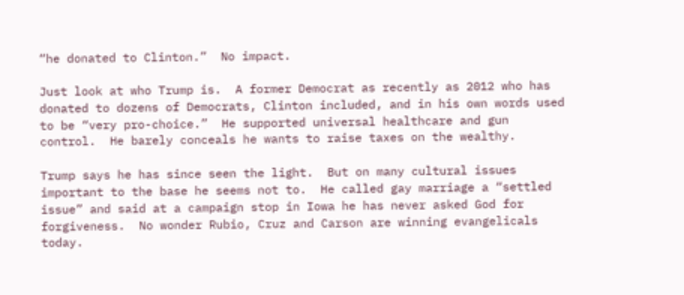“he donated to Clinton.”  No impact.

Just look at who Trump is.  A former Democrat as recently as 2012 who has donated to dozens of Democrats, Clinton included, and in his own words used to be “very pro-choice.”  He supported universal healthcare and gun control.  He barely conceals he wants to raise taxes on the wealthy.

Trump says he has since seen the light.  But on many cultural issues important to the base he seems not to.  He called gay marriage a “settled issue” and said at a campaign stop in Iowa he has never asked God for forgiveness.  No wonder Rubio, Cruz and Carson are winning evangelicals today.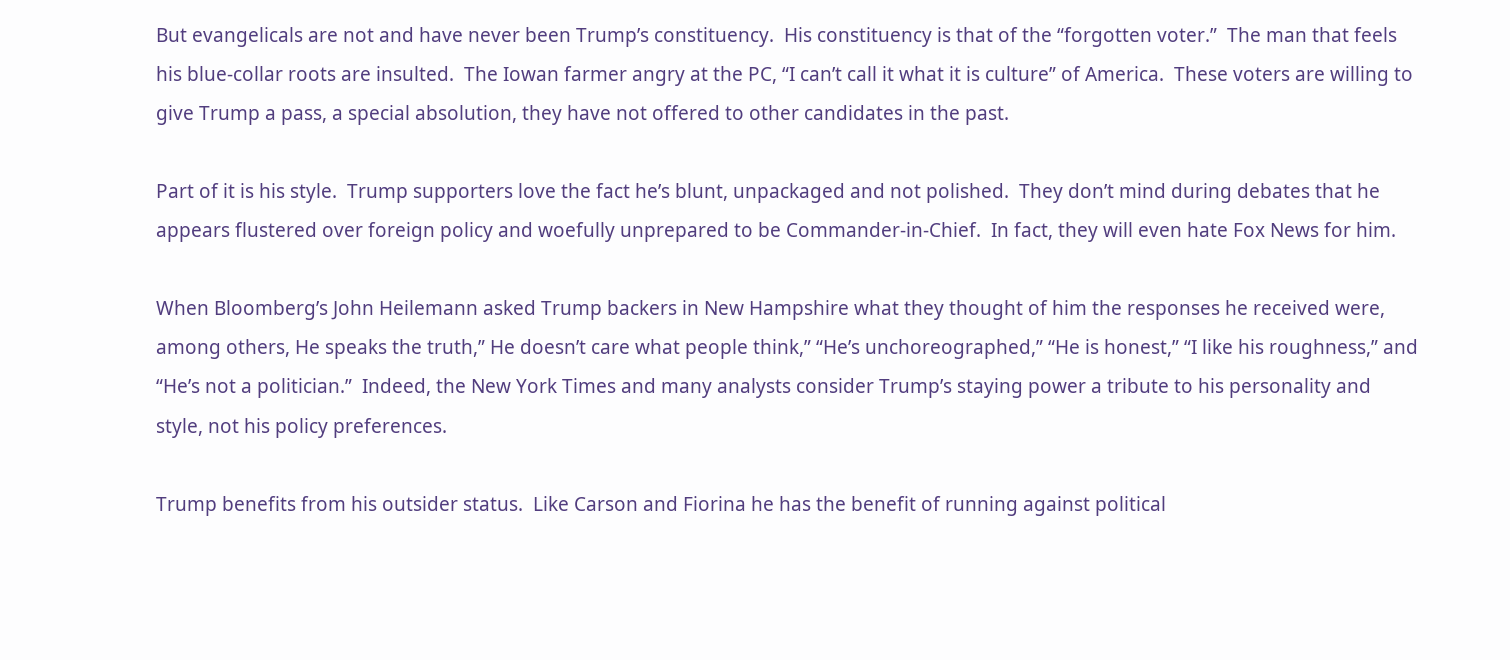But evangelicals are not and have never been Trump’s constituency.  His constituency is that of the “forgotten voter.”  The man that feels his blue-collar roots are insulted.  The Iowan farmer angry at the PC, “I can’t call it what it is culture” of America.  These voters are willing to give Trump a pass, a special absolution, they have not offered to other candidates in the past.

Part of it is his style.  Trump supporters love the fact he’s blunt, unpackaged and not polished.  They don’t mind during debates that he appears flustered over foreign policy and woefully unprepared to be Commander-in-Chief.  In fact, they will even hate Fox News for him.

When Bloomberg’s John Heilemann asked Trump backers in New Hampshire what they thought of him the responses he received were, among others, He speaks the truth,” He doesn’t care what people think,” “He’s unchoreographed,” “He is honest,” “I like his roughness,” and “He’s not a politician.”  Indeed, the New York Times and many analysts consider Trump’s staying power a tribute to his personality and style, not his policy preferences.

Trump benefits from his outsider status.  Like Carson and Fiorina he has the benefit of running against political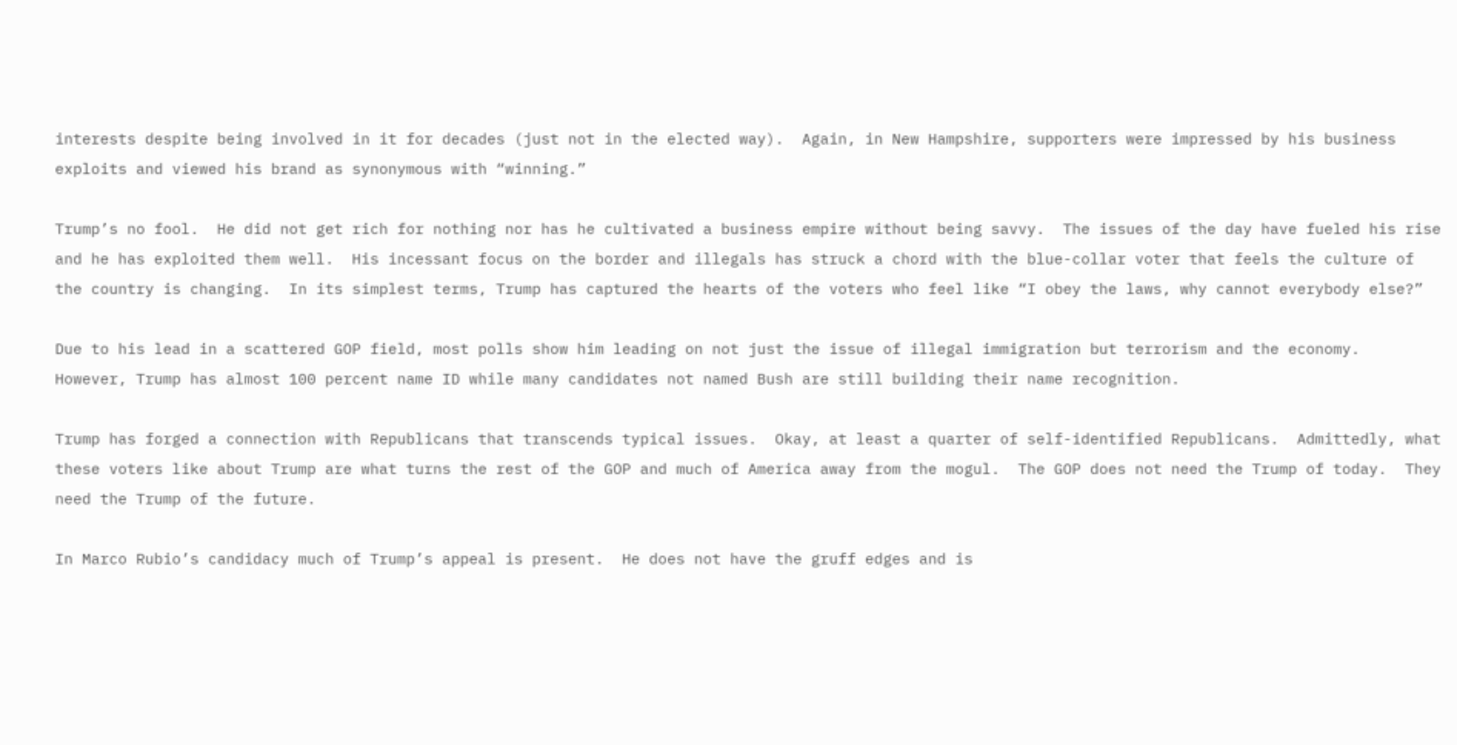interests despite being involved in it for decades (just not in the elected way).  Again, in New Hampshire, supporters were impressed by his business exploits and viewed his brand as synonymous with “winning.”

Trump’s no fool.  He did not get rich for nothing nor has he cultivated a business empire without being savvy.  The issues of the day have fueled his rise and he has exploited them well.  His incessant focus on the border and illegals has struck a chord with the blue-collar voter that feels the culture of the country is changing.  In its simplest terms, Trump has captured the hearts of the voters who feel like “I obey the laws, why cannot everybody else?”

Due to his lead in a scattered GOP field, most polls show him leading on not just the issue of illegal immigration but terrorism and the economy.  However, Trump has almost 100 percent name ID while many candidates not named Bush are still building their name recognition.

Trump has forged a connection with Republicans that transcends typical issues.  Okay, at least a quarter of self-identified Republicans.  Admittedly, what these voters like about Trump are what turns the rest of the GOP and much of America away from the mogul.  The GOP does not need the Trump of today.  They need the Trump of the future.

In Marco Rubio’s candidacy much of Trump’s appeal is present.  He does not have the gruff edges and is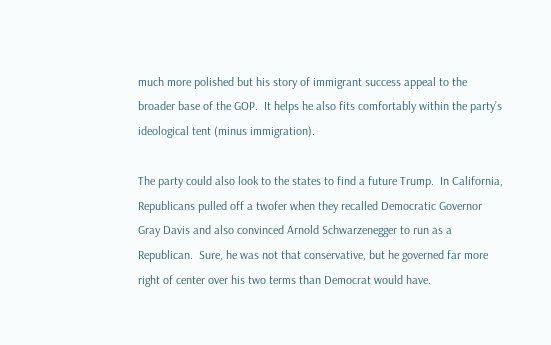much more polished but his story of immigrant success appeal to the broader base of the GOP.  It helps he also fits comfortably within the party’s ideological tent (minus immigration).

The party could also look to the states to find a future Trump.  In California, Republicans pulled off a twofer when they recalled Democratic Governor Gray Davis and also convinced Arnold Schwarzenegger to run as a Republican.  Sure, he was not that conservative, but he governed far more right of center over his two terms than Democrat would have.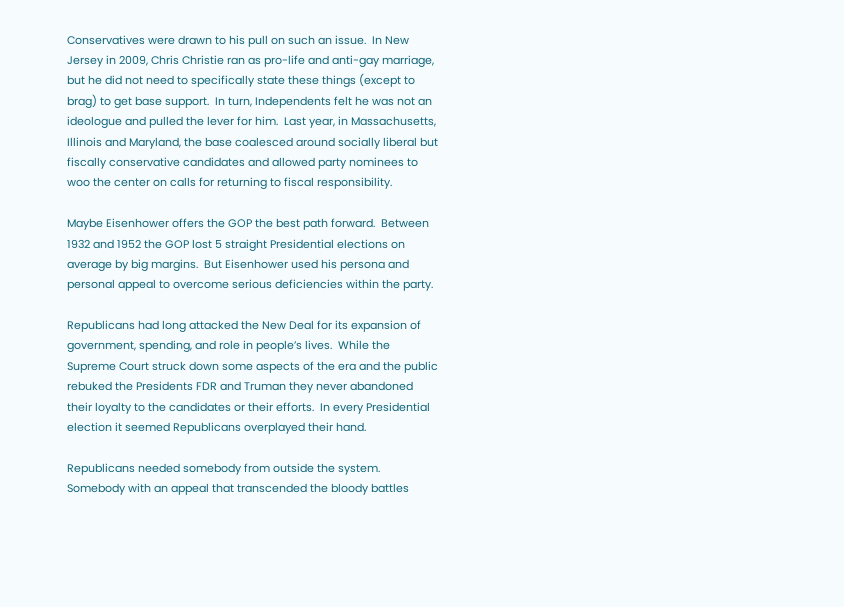Conservatives were drawn to his pull on such an issue.  In New Jersey in 2009, Chris Christie ran as pro-life and anti-gay marriage, but he did not need to specifically state these things (except to brag) to get base support.  In turn, Independents felt he was not an ideologue and pulled the lever for him.  Last year, in Massachusetts, Illinois and Maryland, the base coalesced around socially liberal but fiscally conservative candidates and allowed party nominees to woo the center on calls for returning to fiscal responsibility.

Maybe Eisenhower offers the GOP the best path forward.  Between 1932 and 1952 the GOP lost 5 straight Presidential elections on average by big margins.  But Eisenhower used his persona and personal appeal to overcome serious deficiencies within the party.

Republicans had long attacked the New Deal for its expansion of government, spending, and role in people’s lives.  While the Supreme Court struck down some aspects of the era and the public rebuked the Presidents FDR and Truman they never abandoned their loyalty to the candidates or their efforts.  In every Presidential election it seemed Republicans overplayed their hand.

Republicans needed somebody from outside the system.  Somebody with an appeal that transcended the bloody battles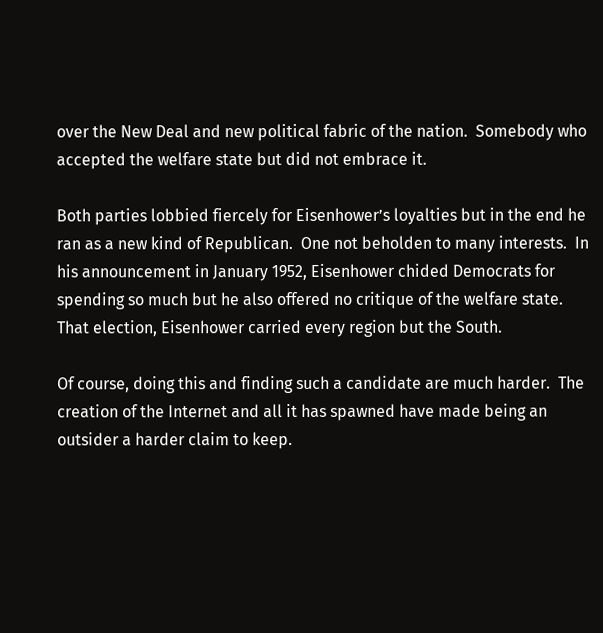over the New Deal and new political fabric of the nation.  Somebody who accepted the welfare state but did not embrace it.

Both parties lobbied fiercely for Eisenhower’s loyalties but in the end he ran as a new kind of Republican.  One not beholden to many interests.  In his announcement in January 1952, Eisenhower chided Democrats for spending so much but he also offered no critique of the welfare state.  That election, Eisenhower carried every region but the South.

Of course, doing this and finding such a candidate are much harder.  The creation of the Internet and all it has spawned have made being an outsider a harder claim to keep.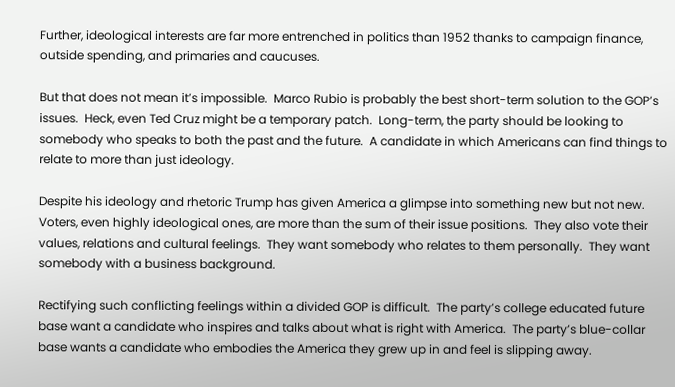Further, ideological interests are far more entrenched in politics than 1952 thanks to campaign finance, outside spending, and primaries and caucuses.

But that does not mean it’s impossible.  Marco Rubio is probably the best short-term solution to the GOP’s issues.  Heck, even Ted Cruz might be a temporary patch.  Long-term, the party should be looking to somebody who speaks to both the past and the future.  A candidate in which Americans can find things to relate to more than just ideology.

Despite his ideology and rhetoric Trump has given America a glimpse into something new but not new.  Voters, even highly ideological ones, are more than the sum of their issue positions.  They also vote their values, relations and cultural feelings.  They want somebody who relates to them personally.  They want somebody with a business background.

Rectifying such conflicting feelings within a divided GOP is difficult.  The party’s college educated future base want a candidate who inspires and talks about what is right with America.  The party’s blue-collar base wants a candidate who embodies the America they grew up in and feel is slipping away.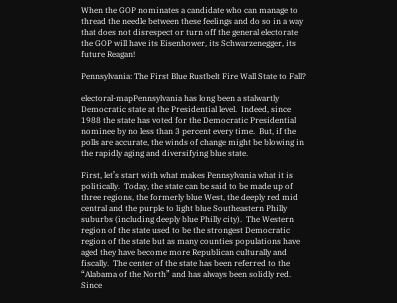When the GOP nominates a candidate who can manage to thread the needle between these feelings and do so in a way that does not disrespect or turn off the general electorate the GOP will have its Eisenhower, its Schwarzenegger, its future Reagan!

Pennsylvania: The First Blue Rustbelt Fire Wall State to Fall?

electoral-mapPennsylvania has long been a stalwartly Democratic state at the Presidential level.  Indeed, since 1988 the state has voted for the Democratic Presidential nominee by no less than 3 percent every time.  But, if the polls are accurate, the winds of change might be blowing in the rapidly aging and diversifying blue state.

First, let’s start with what makes Pennsylvania what it is politically.  Today, the state can be said to be made up of three regions, the formerly blue West, the deeply red mid central and the purple to light blue Southeastern Philly suburbs (including deeply blue Philly city).  The Western region of the state used to be the strongest Democratic region of the state but as many counties populations have aged they have become more Republican culturally and fiscally.  The center of the state has been referred to the “Alabama of the North” and has always been solidly red.  Since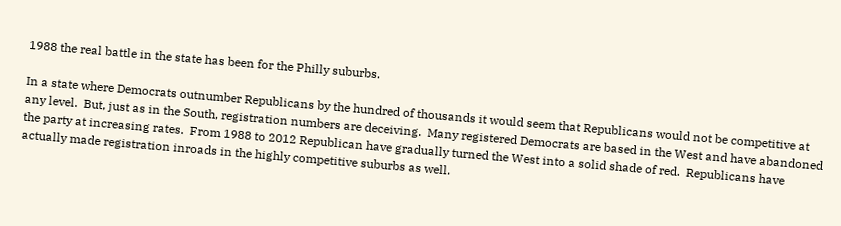1988 the real battle in the state has been for the Philly suburbs.

In a state where Democrats outnumber Republicans by the hundred of thousands it would seem that Republicans would not be competitive at any level.  But, just as in the South, registration numbers are deceiving.  Many registered Democrats are based in the West and have abandoned the party at increasing rates.  From 1988 to 2012 Republican have gradually turned the West into a solid shade of red.  Republicans have actually made registration inroads in the highly competitive suburbs as well.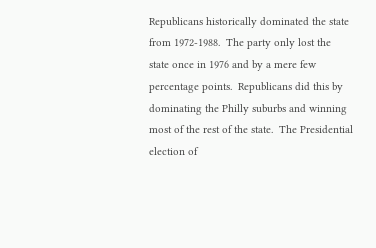Republicans historically dominated the state from 1972-1988.  The party only lost the state once in 1976 and by a mere few percentage points.  Republicans did this by dominating the Philly suburbs and winning most of the rest of the state.  The Presidential election of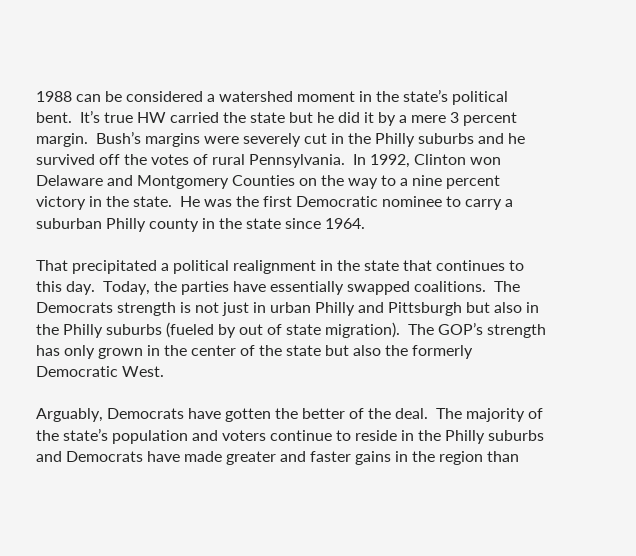1988 can be considered a watershed moment in the state’s political bent.  It’s true HW carried the state but he did it by a mere 3 percent margin.  Bush’s margins were severely cut in the Philly suburbs and he survived off the votes of rural Pennsylvania.  In 1992, Clinton won Delaware and Montgomery Counties on the way to a nine percent victory in the state.  He was the first Democratic nominee to carry a suburban Philly county in the state since 1964.

That precipitated a political realignment in the state that continues to this day.  Today, the parties have essentially swapped coalitions.  The Democrats strength is not just in urban Philly and Pittsburgh but also in the Philly suburbs (fueled by out of state migration).  The GOP’s strength has only grown in the center of the state but also the formerly Democratic West.

Arguably, Democrats have gotten the better of the deal.  The majority of the state’s population and voters continue to reside in the Philly suburbs and Democrats have made greater and faster gains in the region than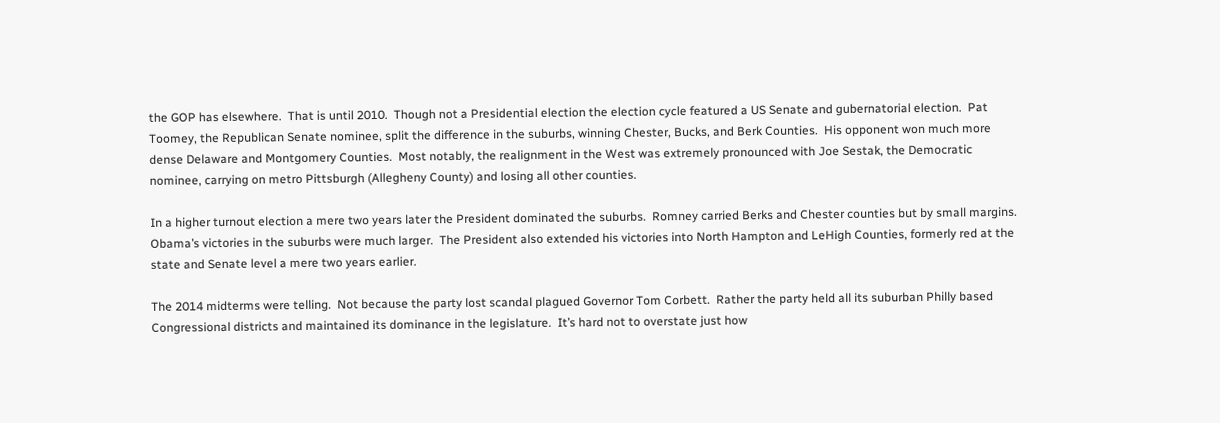the GOP has elsewhere.  That is until 2010.  Though not a Presidential election the election cycle featured a US Senate and gubernatorial election.  Pat Toomey, the Republican Senate nominee, split the difference in the suburbs, winning Chester, Bucks, and Berk Counties.  His opponent won much more dense Delaware and Montgomery Counties.  Most notably, the realignment in the West was extremely pronounced with Joe Sestak, the Democratic nominee, carrying on metro Pittsburgh (Allegheny County) and losing all other counties.

In a higher turnout election a mere two years later the President dominated the suburbs.  Romney carried Berks and Chester counties but by small margins.  Obama’s victories in the suburbs were much larger.  The President also extended his victories into North Hampton and LeHigh Counties, formerly red at the state and Senate level a mere two years earlier.

The 2014 midterms were telling.  Not because the party lost scandal plagued Governor Tom Corbett.  Rather the party held all its suburban Philly based Congressional districts and maintained its dominance in the legislature.  It’s hard not to overstate just how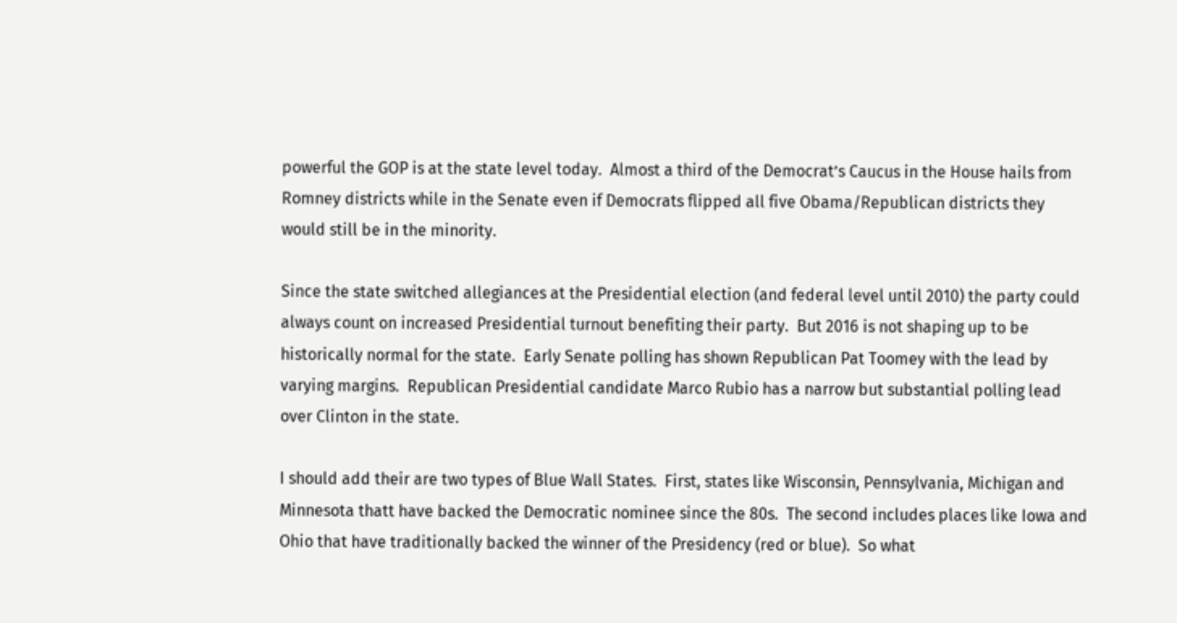powerful the GOP is at the state level today.  Almost a third of the Democrat’s Caucus in the House hails from Romney districts while in the Senate even if Democrats flipped all five Obama/Republican districts they would still be in the minority.

Since the state switched allegiances at the Presidential election (and federal level until 2010) the party could always count on increased Presidential turnout benefiting their party.  But 2016 is not shaping up to be historically normal for the state.  Early Senate polling has shown Republican Pat Toomey with the lead by varying margins.  Republican Presidential candidate Marco Rubio has a narrow but substantial polling lead over Clinton in the state.

I should add their are two types of Blue Wall States.  First, states like Wisconsin, Pennsylvania, Michigan and Minnesota thatt have backed the Democratic nominee since the 80s.  The second includes places like Iowa and Ohio that have traditionally backed the winner of the Presidency (red or blue).  So what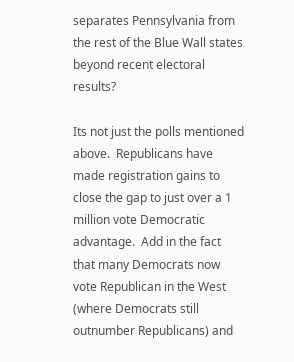separates Pennsylvania from the rest of the Blue Wall states beyond recent electoral results?

Its not just the polls mentioned above.  Republicans have made registration gains to close the gap to just over a 1 million vote Democratic advantage.  Add in the fact that many Democrats now vote Republican in the West (where Democrats still outnumber Republicans) and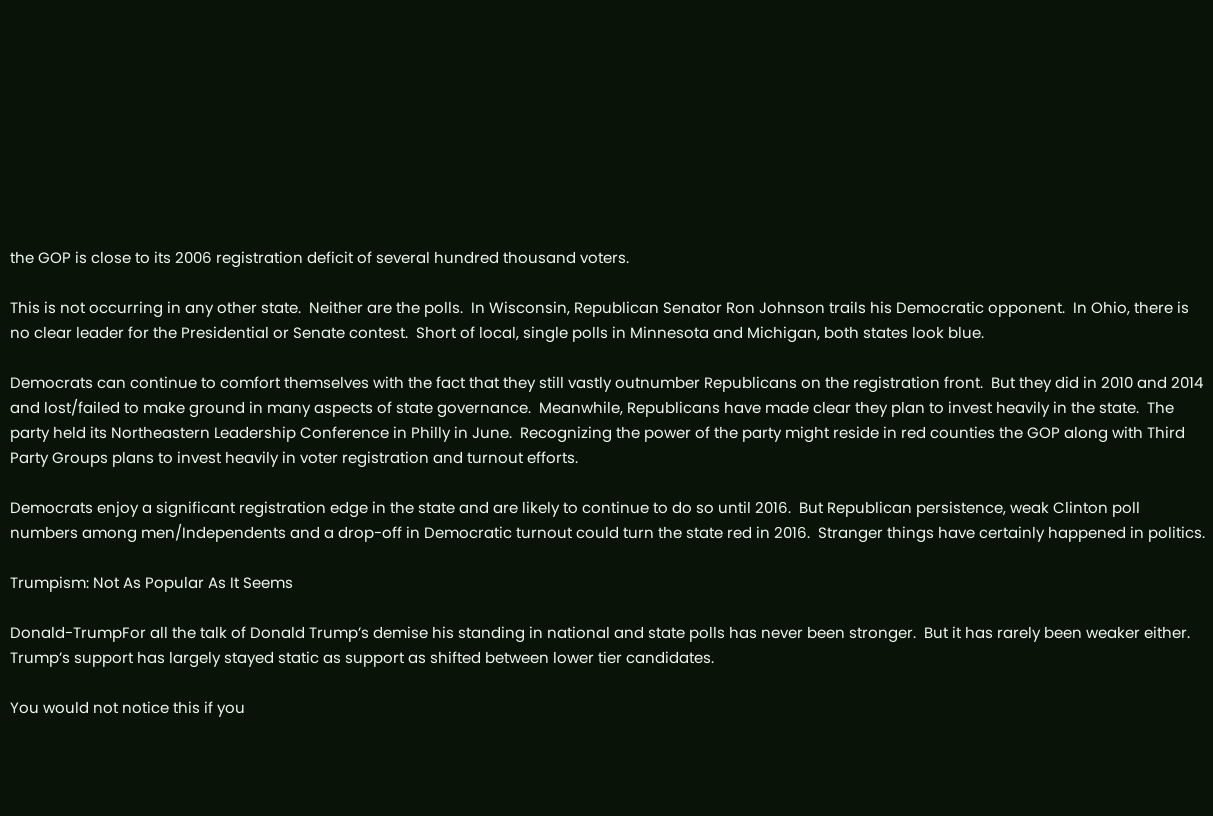the GOP is close to its 2006 registration deficit of several hundred thousand voters.

This is not occurring in any other state.  Neither are the polls.  In Wisconsin, Republican Senator Ron Johnson trails his Democratic opponent.  In Ohio, there is no clear leader for the Presidential or Senate contest.  Short of local, single polls in Minnesota and Michigan, both states look blue.

Democrats can continue to comfort themselves with the fact that they still vastly outnumber Republicans on the registration front.  But they did in 2010 and 2014 and lost/failed to make ground in many aspects of state governance.  Meanwhile, Republicans have made clear they plan to invest heavily in the state.  The party held its Northeastern Leadership Conference in Philly in June.  Recognizing the power of the party might reside in red counties the GOP along with Third Party Groups plans to invest heavily in voter registration and turnout efforts.

Democrats enjoy a significant registration edge in the state and are likely to continue to do so until 2016.  But Republican persistence, weak Clinton poll numbers among men/Independents and a drop-off in Democratic turnout could turn the state red in 2016.  Stranger things have certainly happened in politics.

Trumpism: Not As Popular As It Seems

Donald-TrumpFor all the talk of Donald Trump’s demise his standing in national and state polls has never been stronger.  But it has rarely been weaker either.  Trump’s support has largely stayed static as support as shifted between lower tier candidates.

You would not notice this if you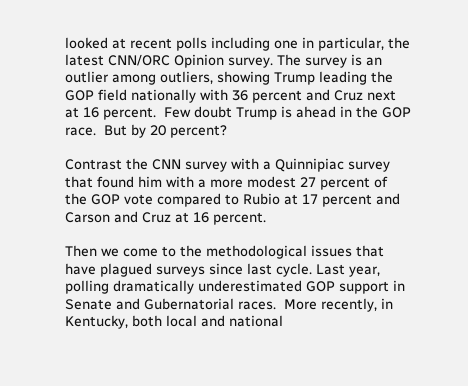looked at recent polls including one in particular, the latest CNN/ORC Opinion survey. The survey is an outlier among outliers, showing Trump leading the GOP field nationally with 36 percent and Cruz next at 16 percent.  Few doubt Trump is ahead in the GOP race.  But by 20 percent?

Contrast the CNN survey with a Quinnipiac survey that found him with a more modest 27 percent of the GOP vote compared to Rubio at 17 percent and Carson and Cruz at 16 percent.

Then we come to the methodological issues that have plagued surveys since last cycle. Last year, polling dramatically underestimated GOP support in Senate and Gubernatorial races.  More recently, in Kentucky, both local and national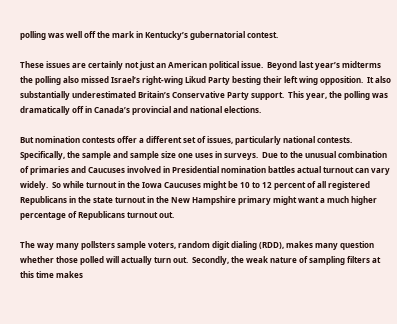polling was well off the mark in Kentucky’s gubernatorial contest.

These issues are certainly not just an American political issue.  Beyond last year’s midterms the polling also missed Israel’s right-wing Likud Party besting their left wing opposition.  It also substantially underestimated Britain’s Conservative Party support.  This year, the polling was dramatically off in Canada’s provincial and national elections.

But nomination contests offer a different set of issues, particularly national contests.  Specifically, the sample and sample size one uses in surveys.  Due to the unusual combination of primaries and Caucuses involved in Presidential nomination battles actual turnout can vary widely.  So while turnout in the Iowa Caucuses might be 10 to 12 percent of all registered Republicans in the state turnout in the New Hampshire primary might want a much higher percentage of Republicans turnout out.

The way many pollsters sample voters, random digit dialing (RDD), makes many question whether those polled will actually turn out.  Secondly, the weak nature of sampling filters at this time makes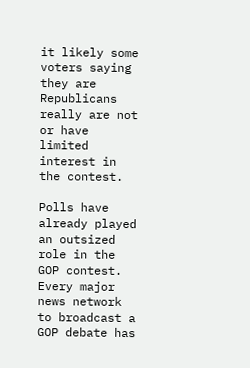it likely some voters saying they are Republicans really are not or have limited interest in the contest.

Polls have already played an outsized role in the GOP contest.  Every major news network to broadcast a GOP debate has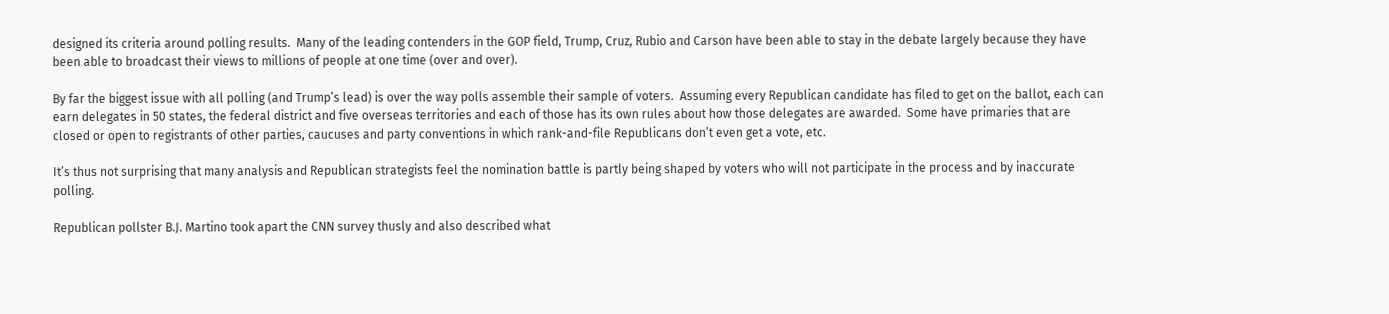designed its criteria around polling results.  Many of the leading contenders in the GOP field, Trump, Cruz, Rubio and Carson have been able to stay in the debate largely because they have been able to broadcast their views to millions of people at one time (over and over).

By far the biggest issue with all polling (and Trump’s lead) is over the way polls assemble their sample of voters.  Assuming every Republican candidate has filed to get on the ballot, each can earn delegates in 50 states, the federal district and five overseas territories and each of those has its own rules about how those delegates are awarded.  Some have primaries that are closed or open to registrants of other parties, caucuses and party conventions in which rank-and-file Republicans don’t even get a vote, etc.

It’s thus not surprising that many analysis and Republican strategists feel the nomination battle is partly being shaped by voters who will not participate in the process and by inaccurate polling.

Republican pollster B.J. Martino took apart the CNN survey thusly and also described what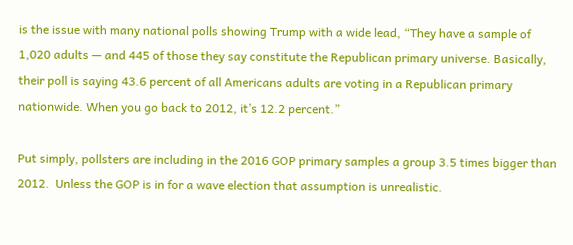is the issue with many national polls showing Trump with a wide lead, “They have a sample of 1,020 adults — and 445 of those they say constitute the Republican primary universe. Basically, their poll is saying 43.6 percent of all Americans adults are voting in a Republican primary nationwide. When you go back to 2012, it’s 12.2 percent.”

Put simply, pollsters are including in the 2016 GOP primary samples a group 3.5 times bigger than 2012.  Unless the GOP is in for a wave election that assumption is unrealistic.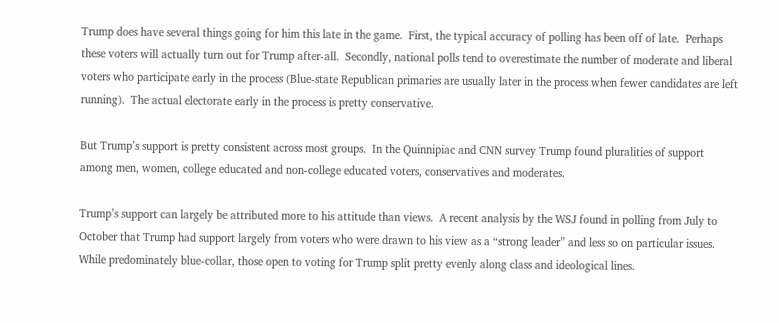Trump does have several things going for him this late in the game.  First, the typical accuracy of polling has been off of late.  Perhaps these voters will actually turn out for Trump after-all.  Secondly, national polls tend to overestimate the number of moderate and liberal voters who participate early in the process (Blue-state Republican primaries are usually later in the process when fewer candidates are left running).  The actual electorate early in the process is pretty conservative.

But Trump’s support is pretty consistent across most groups.  In the Quinnipiac and CNN survey Trump found pluralities of support among men, women, college educated and non-college educated voters, conservatives and moderates.

Trump’s support can largely be attributed more to his attitude than views.  A recent analysis by the WSJ found in polling from July to October that Trump had support largely from voters who were drawn to his view as a “strong leader” and less so on particular issues.  While predominately blue-collar, those open to voting for Trump split pretty evenly along class and ideological lines.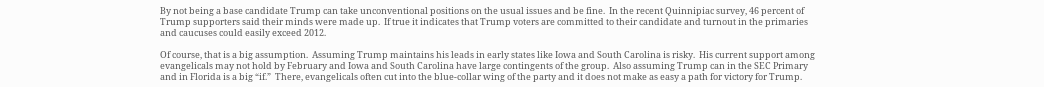By not being a base candidate Trump can take unconventional positions on the usual issues and be fine.  In the recent Quinnipiac survey, 46 percent of Trump supporters said their minds were made up.  If true it indicates that Trump voters are committed to their candidate and turnout in the primaries and caucuses could easily exceed 2012.

Of course, that is a big assumption.  Assuming Trump maintains his leads in early states like Iowa and South Carolina is risky.  His current support among evangelicals may not hold by February and Iowa and South Carolina have large contingents of the group.  Also assuming Trump can in the SEC Primary and in Florida is a big “if.”  There, evangelicals often cut into the blue-collar wing of the party and it does not make as easy a path for victory for Trump.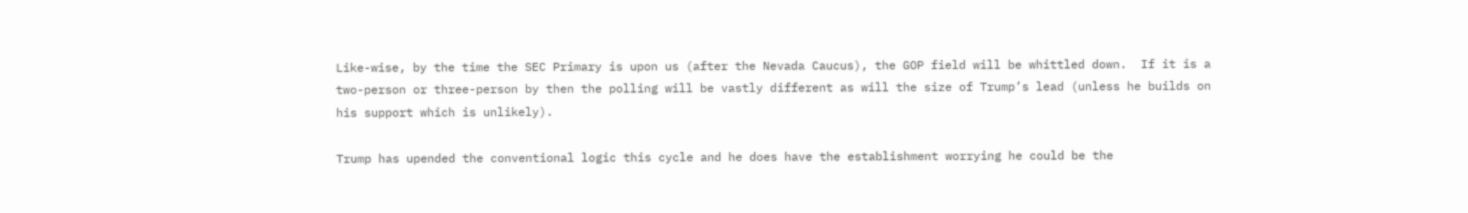Like-wise, by the time the SEC Primary is upon us (after the Nevada Caucus), the GOP field will be whittled down.  If it is a two-person or three-person by then the polling will be vastly different as will the size of Trump’s lead (unless he builds on his support which is unlikely).

Trump has upended the conventional logic this cycle and he does have the establishment worrying he could be the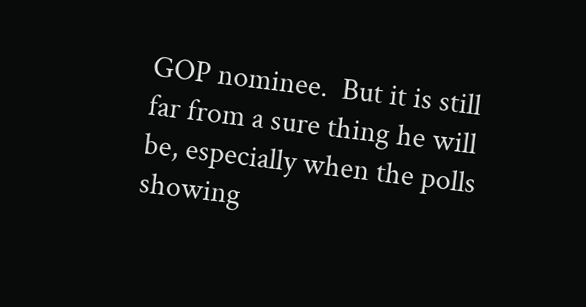GOP nominee.  But it is still far from a sure thing he will be, especially when the polls showing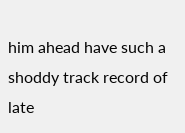him ahead have such a shoddy track record of late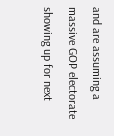and are assuming a massive GOP electorate showing up for next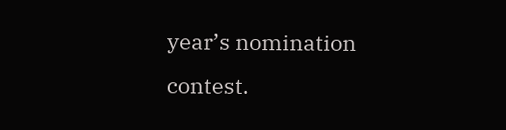year’s nomination contest.